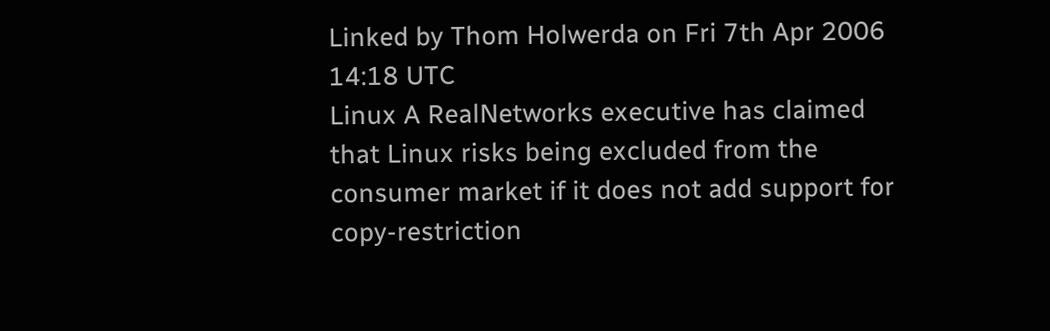Linked by Thom Holwerda on Fri 7th Apr 2006 14:18 UTC
Linux A RealNetworks executive has claimed that Linux risks being excluded from the consumer market if it does not add support for copy-restriction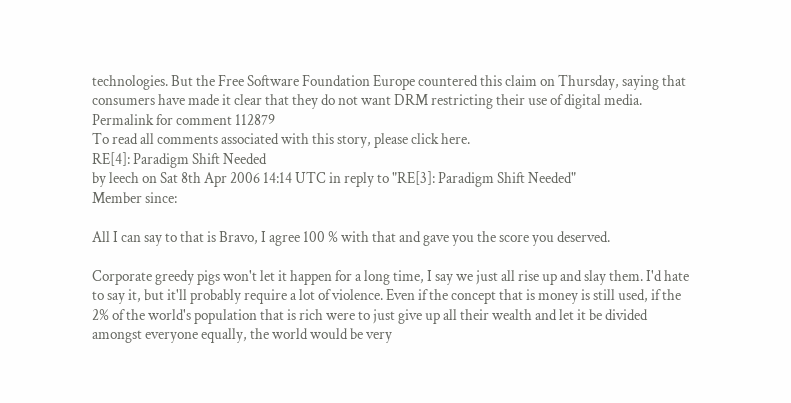technologies. But the Free Software Foundation Europe countered this claim on Thursday, saying that consumers have made it clear that they do not want DRM restricting their use of digital media.
Permalink for comment 112879
To read all comments associated with this story, please click here.
RE[4]: Paradigm Shift Needed
by leech on Sat 8th Apr 2006 14:14 UTC in reply to "RE[3]: Paradigm Shift Needed"
Member since:

All I can say to that is Bravo, I agree 100 % with that and gave you the score you deserved.

Corporate greedy pigs won't let it happen for a long time, I say we just all rise up and slay them. I'd hate to say it, but it'll probably require a lot of violence. Even if the concept that is money is still used, if the 2% of the world's population that is rich were to just give up all their wealth and let it be divided amongst everyone equally, the world would be very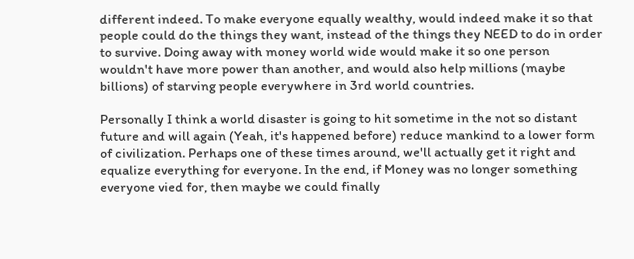different indeed. To make everyone equally wealthy, would indeed make it so that people could do the things they want, instead of the things they NEED to do in order to survive. Doing away with money world wide would make it so one person wouldn't have more power than another, and would also help millions (maybe billions) of starving people everywhere in 3rd world countries.

Personally I think a world disaster is going to hit sometime in the not so distant future and will again (Yeah, it's happened before) reduce mankind to a lower form of civilization. Perhaps one of these times around, we'll actually get it right and equalize everything for everyone. In the end, if Money was no longer something everyone vied for, then maybe we could finally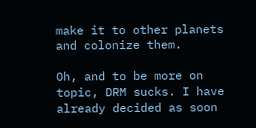make it to other planets and colonize them.

Oh, and to be more on topic, DRM sucks. I have already decided as soon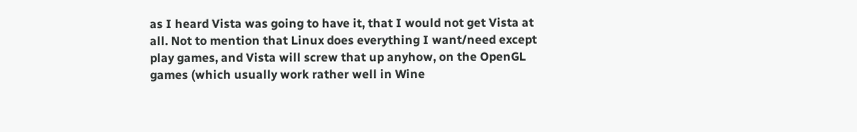as I heard Vista was going to have it, that I would not get Vista at all. Not to mention that Linux does everything I want/need except play games, and Vista will screw that up anyhow, on the OpenGL games (which usually work rather well in Wine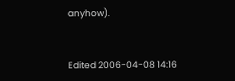anyhow).


Edited 2006-04-08 14:16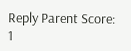Reply Parent Score: 1